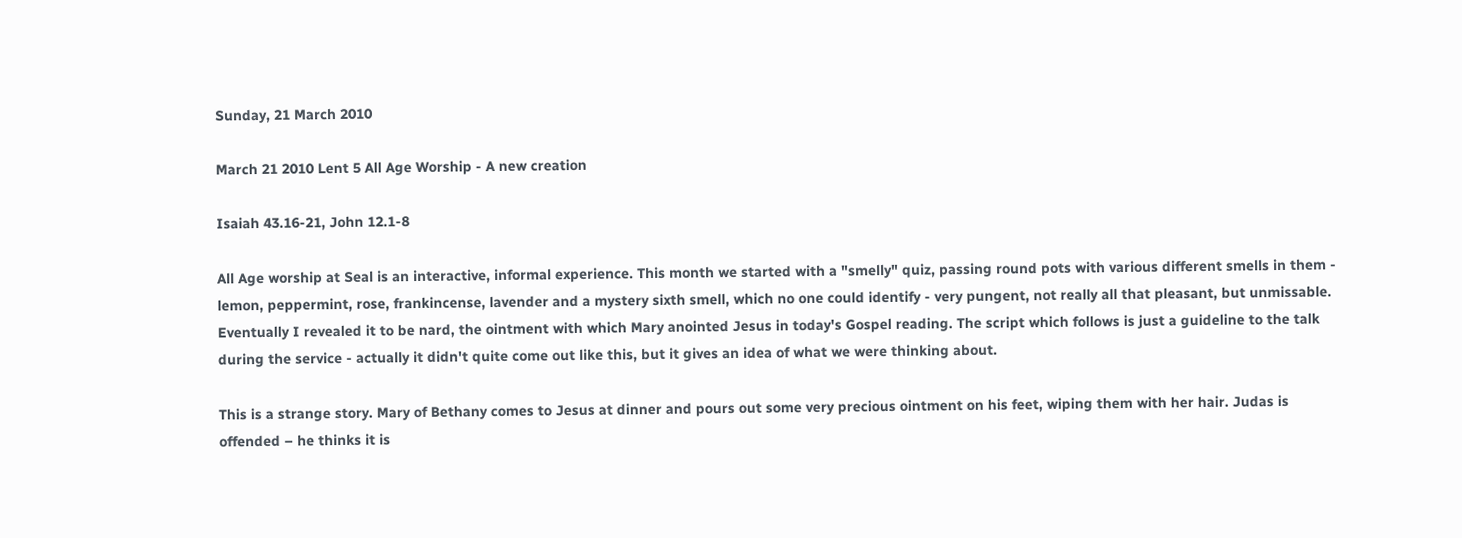Sunday, 21 March 2010

March 21 2010 Lent 5 All Age Worship - A new creation

Isaiah 43.16-21, John 12.1-8

All Age worship at Seal is an interactive, informal experience. This month we started with a "smelly" quiz, passing round pots with various different smells in them - lemon, peppermint, rose, frankincense, lavender and a mystery sixth smell, which no one could identify - very pungent, not really all that pleasant, but unmissable. Eventually I revealed it to be nard, the ointment with which Mary anointed Jesus in today's Gospel reading. The script which follows is just a guideline to the talk during the service - actually it didn't quite come out like this, but it gives an idea of what we were thinking about.

This is a strange story. Mary of Bethany comes to Jesus at dinner and pours out some very precious ointment on his feet, wiping them with her hair. Judas is offended – he thinks it is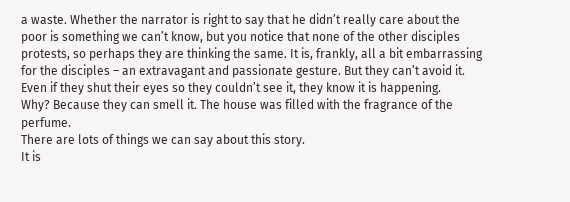a waste. Whether the narrator is right to say that he didn’t really care about the poor is something we can’t know, but you notice that none of the other disciples protests, so perhaps they are thinking the same. It is, frankly, all a bit embarrassing for the disciples – an extravagant and passionate gesture. But they can’t avoid it. Even if they shut their eyes so they couldn’t see it, they know it is happening.
Why? Because they can smell it. The house was filled with the fragrance of the perfume.
There are lots of things we can say about this story.
It is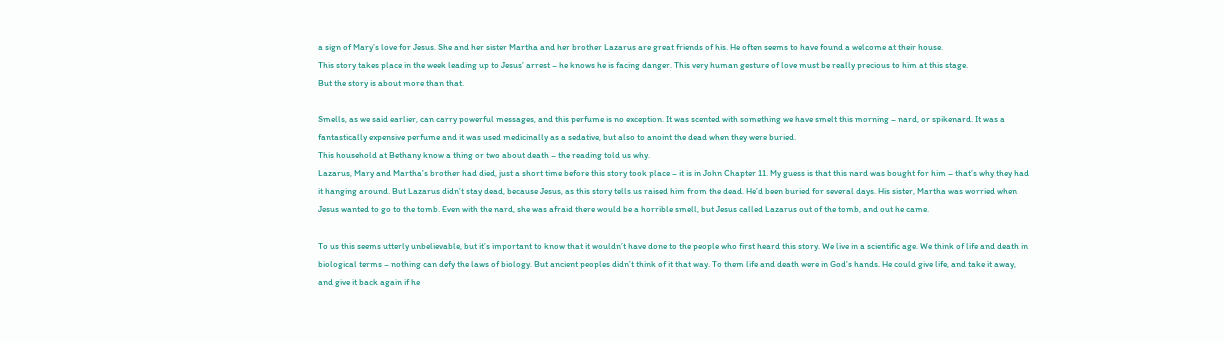a sign of Mary’s love for Jesus. She and her sister Martha and her brother Lazarus are great friends of his. He often seems to have found a welcome at their house.
This story takes place in the week leading up to Jesus’ arrest – he knows he is facing danger. This very human gesture of love must be really precious to him at this stage.
But the story is about more than that.

Smells, as we said earlier, can carry powerful messages, and this perfume is no exception. It was scented with something we have smelt this morning – nard, or spikenard. It was a fantastically expensive perfume and it was used medicinally as a sedative, but also to anoint the dead when they were buried.
This household at Bethany know a thing or two about death – the reading told us why.
Lazarus, Mary and Martha’s brother had died, just a short time before this story took place – it is in John Chapter 11. My guess is that this nard was bought for him – that’s why they had it hanging around. But Lazarus didn’t stay dead, because Jesus, as this story tells us raised him from the dead. He’d been buried for several days. His sister, Martha was worried when Jesus wanted to go to the tomb. Even with the nard, she was afraid there would be a horrible smell, but Jesus called Lazarus out of the tomb, and out he came.

To us this seems utterly unbelievable, but it’s important to know that it wouldn’t have done to the people who first heard this story. We live in a scientific age. We think of life and death in biological terms – nothing can defy the laws of biology. But ancient peoples didn’t think of it that way. To them life and death were in God’s hands. He could give life, and take it away, and give it back again if he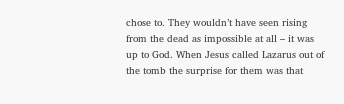chose to. They wouldn’t have seen rising from the dead as impossible at all – it was up to God. When Jesus called Lazarus out of the tomb the surprise for them was that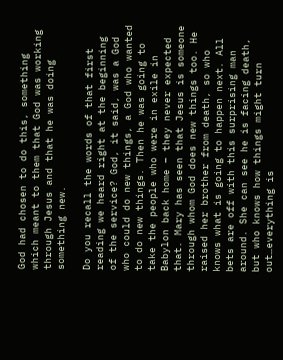God had chosen to do this, something which meant to them that God was working through Jesus and that he was doing something new.

Do you recall the words of that first reading we heard right at the beginning of the service? God, it said, was a God who could do new things, a God who wanted to do new things. Then he was going to take the people who were in exile in Babylon back home – they never expected that. Mary has seen that Jesus is someone through whom God does new things too. He raised her brother from death, so who knows what is going to happen next. All bets are off with this surprising man around. She can see he is facing death, but who knows how things might turn out…everything is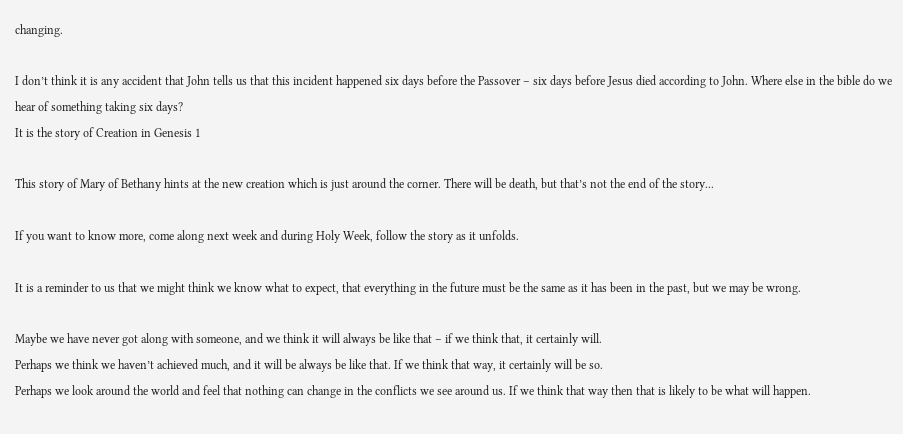changing.

I don’t think it is any accident that John tells us that this incident happened six days before the Passover – six days before Jesus died according to John. Where else in the bible do we hear of something taking six days?
It is the story of Creation in Genesis 1

This story of Mary of Bethany hints at the new creation which is just around the corner. There will be death, but that’s not the end of the story...

If you want to know more, come along next week and during Holy Week, follow the story as it unfolds.

It is a reminder to us that we might think we know what to expect, that everything in the future must be the same as it has been in the past, but we may be wrong.

Maybe we have never got along with someone, and we think it will always be like that – if we think that, it certainly will.
Perhaps we think we haven’t achieved much, and it will be always be like that. If we think that way, it certainly will be so.
Perhaps we look around the world and feel that nothing can change in the conflicts we see around us. If we think that way then that is likely to be what will happen.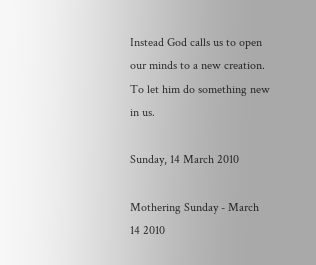Instead God calls us to open our minds to a new creation. To let him do something new in us.

Sunday, 14 March 2010

Mothering Sunday - March 14 2010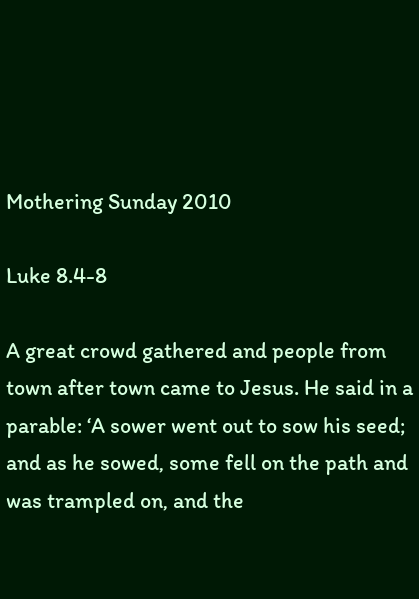Mothering Sunday 2010

Luke 8.4-8

A great crowd gathered and people from town after town came to Jesus. He said in a parable: ‘A sower went out to sow his seed; and as he sowed, some fell on the path and was trampled on, and the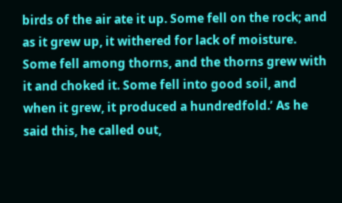birds of the air ate it up. Some fell on the rock; and as it grew up, it withered for lack of moisture. Some fell among thorns, and the thorns grew with it and choked it. Some fell into good soil, and when it grew, it produced a hundredfold.’ As he said this, he called out,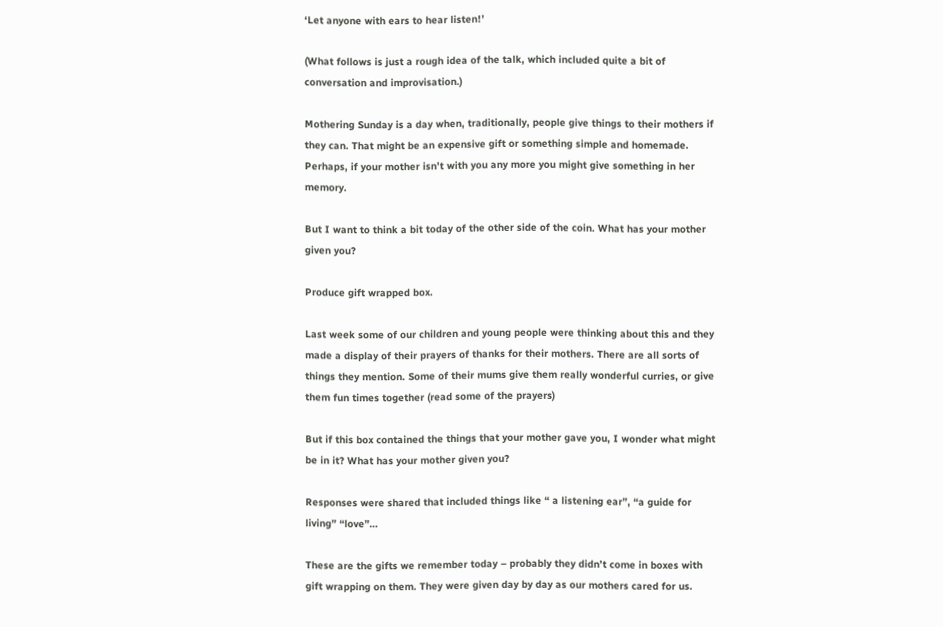‘Let anyone with ears to hear listen!’

(What follows is just a rough idea of the talk, which included quite a bit of conversation and improvisation.)

Mothering Sunday is a day when, traditionally, people give things to their mothers if they can. That might be an expensive gift or something simple and homemade. Perhaps, if your mother isn’t with you any more you might give something in her memory.

But I want to think a bit today of the other side of the coin. What has your mother given you?

Produce gift wrapped box.

Last week some of our children and young people were thinking about this and they made a display of their prayers of thanks for their mothers. There are all sorts of things they mention. Some of their mums give them really wonderful curries, or give them fun times together (read some of the prayers)

But if this box contained the things that your mother gave you, I wonder what might be in it? What has your mother given you?

Responses were shared that included things like “ a listening ear”, “a guide for living” “love”…

These are the gifts we remember today – probably they didn’t come in boxes with gift wrapping on them. They were given day by day as our mothers cared for us.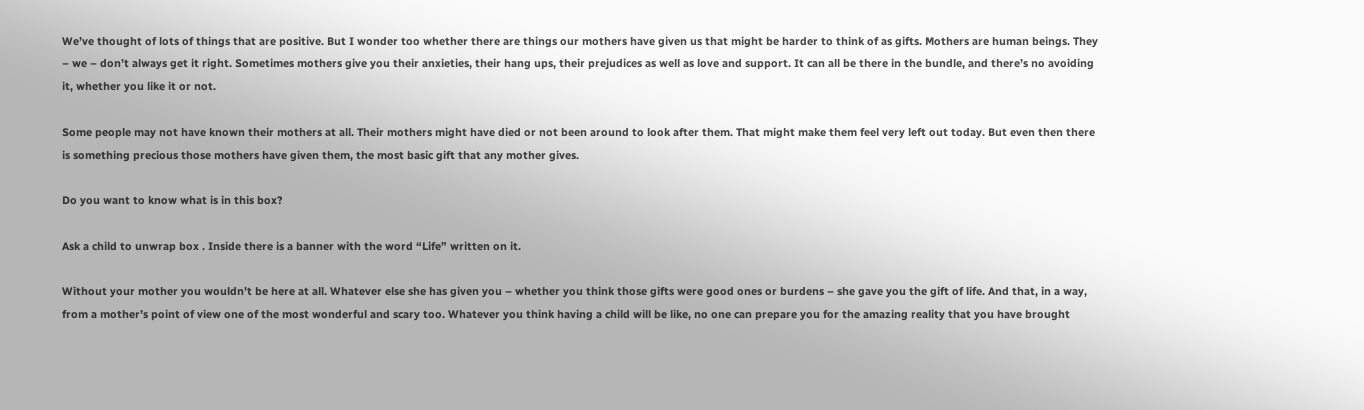We’ve thought of lots of things that are positive. But I wonder too whether there are things our mothers have given us that might be harder to think of as gifts. Mothers are human beings. They – we – don’t always get it right. Sometimes mothers give you their anxieties, their hang ups, their prejudices as well as love and support. It can all be there in the bundle, and there’s no avoiding it, whether you like it or not.

Some people may not have known their mothers at all. Their mothers might have died or not been around to look after them. That might make them feel very left out today. But even then there is something precious those mothers have given them, the most basic gift that any mother gives.

Do you want to know what is in this box?

Ask a child to unwrap box . Inside there is a banner with the word “Life” written on it.

Without your mother you wouldn’t be here at all. Whatever else she has given you – whether you think those gifts were good ones or burdens – she gave you the gift of life. And that, in a way, from a mother’s point of view one of the most wonderful and scary too. Whatever you think having a child will be like, no one can prepare you for the amazing reality that you have brought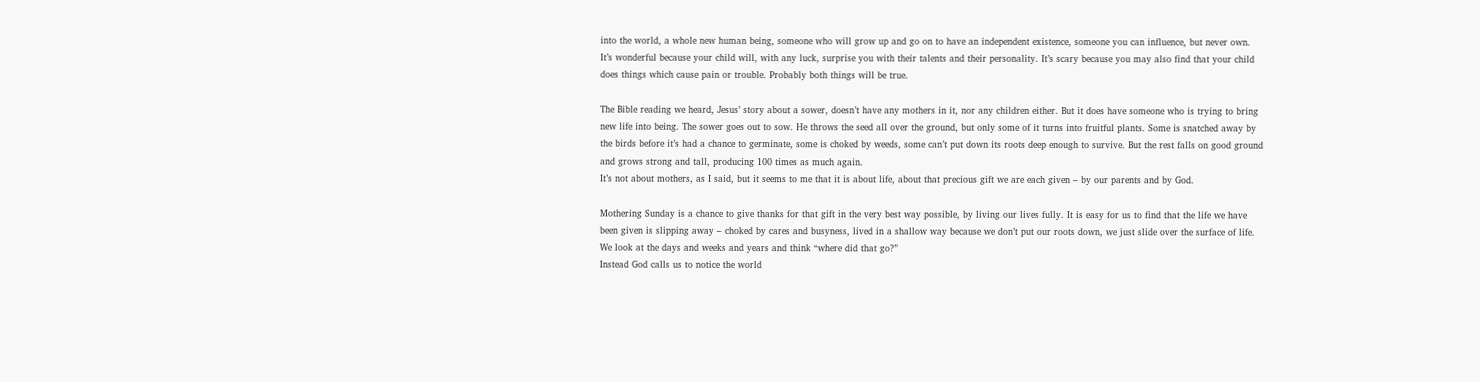into the world, a whole new human being, someone who will grow up and go on to have an independent existence, someone you can influence, but never own. It’s wonderful because your child will, with any luck, surprise you with their talents and their personality. It’s scary because you may also find that your child does things which cause pain or trouble. Probably both things will be true.

The Bible reading we heard, Jesus’ story about a sower, doesn’t have any mothers in it, nor any children either. But it does have someone who is trying to bring new life into being. The sower goes out to sow. He throws the seed all over the ground, but only some of it turns into fruitful plants. Some is snatched away by the birds before it’s had a chance to germinate, some is choked by weeds, some can’t put down its roots deep enough to survive. But the rest falls on good ground and grows strong and tall, producing 100 times as much again.
It’s not about mothers, as I said, but it seems to me that it is about life, about that precious gift we are each given – by our parents and by God.

Mothering Sunday is a chance to give thanks for that gift in the very best way possible, by living our lives fully. It is easy for us to find that the life we have been given is slipping away – choked by cares and busyness, lived in a shallow way because we don’t put our roots down, we just slide over the surface of life. We look at the days and weeks and years and think “where did that go?”
Instead God calls us to notice the world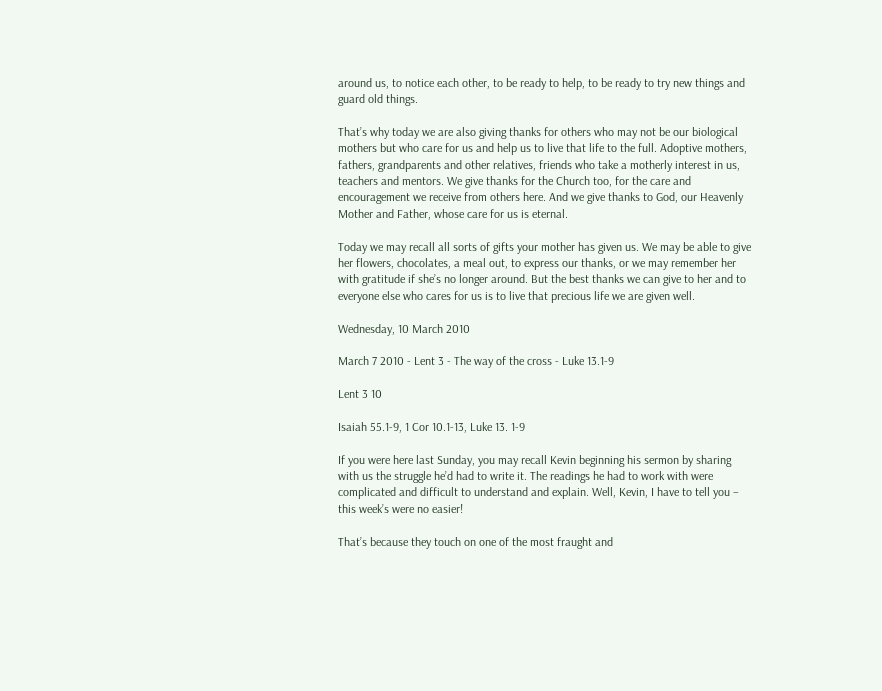around us, to notice each other, to be ready to help, to be ready to try new things and guard old things.

That’s why today we are also giving thanks for others who may not be our biological mothers but who care for us and help us to live that life to the full. Adoptive mothers, fathers, grandparents and other relatives, friends who take a motherly interest in us, teachers and mentors. We give thanks for the Church too, for the care and encouragement we receive from others here. And we give thanks to God, our Heavenly Mother and Father, whose care for us is eternal.

Today we may recall all sorts of gifts your mother has given us. We may be able to give her flowers, chocolates, a meal out, to express our thanks, or we may remember her with gratitude if she’s no longer around. But the best thanks we can give to her and to everyone else who cares for us is to live that precious life we are given well.

Wednesday, 10 March 2010

March 7 2010 - Lent 3 - The way of the cross - Luke 13.1-9

Lent 3 10

Isaiah 55.1-9, 1 Cor 10.1-13, Luke 13. 1-9

If you were here last Sunday, you may recall Kevin beginning his sermon by sharing with us the struggle he’d had to write it. The readings he had to work with were complicated and difficult to understand and explain. Well, Kevin, I have to tell you – this week’s were no easier!

That’s because they touch on one of the most fraught and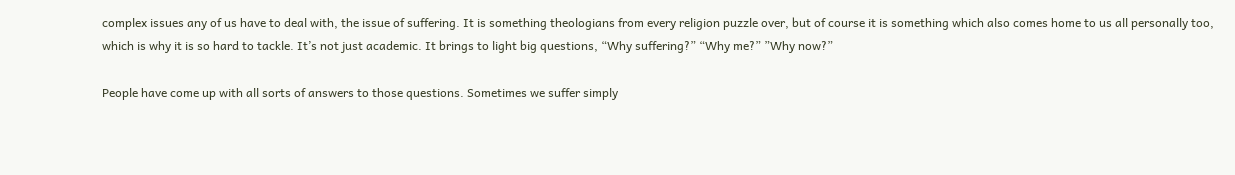complex issues any of us have to deal with, the issue of suffering. It is something theologians from every religion puzzle over, but of course it is something which also comes home to us all personally too, which is why it is so hard to tackle. It’s not just academic. It brings to light big questions, “Why suffering?” “Why me?” ”Why now?”

People have come up with all sorts of answers to those questions. Sometimes we suffer simply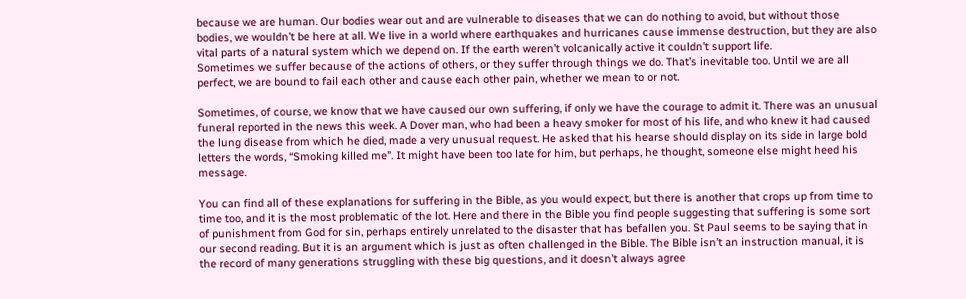because we are human. Our bodies wear out and are vulnerable to diseases that we can do nothing to avoid, but without those bodies, we wouldn’t be here at all. We live in a world where earthquakes and hurricanes cause immense destruction, but they are also vital parts of a natural system which we depend on. If the earth weren’t volcanically active it couldn’t support life.
Sometimes we suffer because of the actions of others, or they suffer through things we do. That’s inevitable too. Until we are all perfect, we are bound to fail each other and cause each other pain, whether we mean to or not.

Sometimes, of course, we know that we have caused our own suffering, if only we have the courage to admit it. There was an unusual funeral reported in the news this week. A Dover man, who had been a heavy smoker for most of his life, and who knew it had caused the lung disease from which he died, made a very unusual request. He asked that his hearse should display on its side in large bold letters the words, “Smoking killed me”. It might have been too late for him, but perhaps, he thought, someone else might heed his message.

You can find all of these explanations for suffering in the Bible, as you would expect, but there is another that crops up from time to time too, and it is the most problematic of the lot. Here and there in the Bible you find people suggesting that suffering is some sort of punishment from God for sin, perhaps entirely unrelated to the disaster that has befallen you. St Paul seems to be saying that in our second reading. But it is an argument which is just as often challenged in the Bible. The Bible isn’t an instruction manual, it is the record of many generations struggling with these big questions, and it doesn’t always agree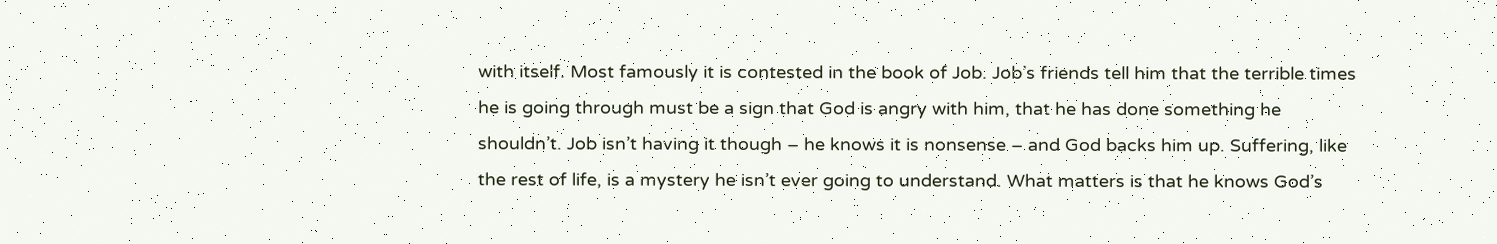with itself. Most famously it is contested in the book of Job. Job’s friends tell him that the terrible times he is going through must be a sign that God is angry with him, that he has done something he shouldn’t. Job isn’t having it though – he knows it is nonsense – and God backs him up. Suffering, like the rest of life, is a mystery he isn’t ever going to understand. What matters is that he knows God’s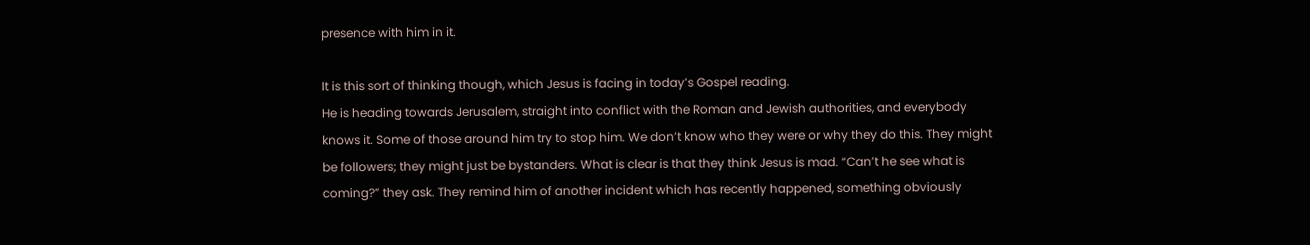presence with him in it.

It is this sort of thinking though, which Jesus is facing in today’s Gospel reading.
He is heading towards Jerusalem, straight into conflict with the Roman and Jewish authorities, and everybody knows it. Some of those around him try to stop him. We don’t know who they were or why they do this. They might be followers; they might just be bystanders. What is clear is that they think Jesus is mad. “Can’t he see what is coming?” they ask. They remind him of another incident which has recently happened, something obviously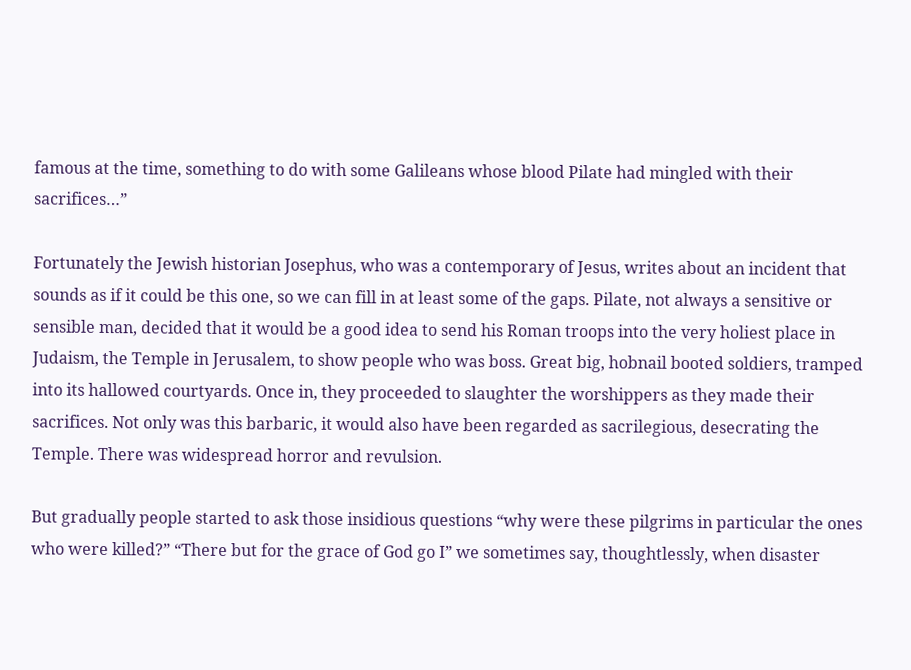famous at the time, something to do with some Galileans whose blood Pilate had mingled with their sacrifices…”

Fortunately the Jewish historian Josephus, who was a contemporary of Jesus, writes about an incident that sounds as if it could be this one, so we can fill in at least some of the gaps. Pilate, not always a sensitive or sensible man, decided that it would be a good idea to send his Roman troops into the very holiest place in Judaism, the Temple in Jerusalem, to show people who was boss. Great big, hobnail booted soldiers, tramped into its hallowed courtyards. Once in, they proceeded to slaughter the worshippers as they made their sacrifices. Not only was this barbaric, it would also have been regarded as sacrilegious, desecrating the Temple. There was widespread horror and revulsion.

But gradually people started to ask those insidious questions “why were these pilgrims in particular the ones who were killed?” “There but for the grace of God go I” we sometimes say, thoughtlessly, when disaster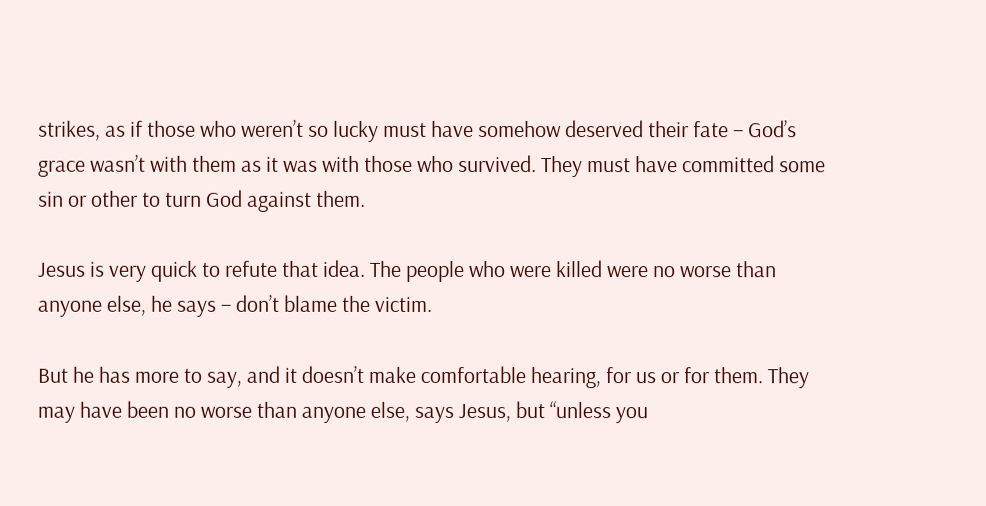strikes, as if those who weren’t so lucky must have somehow deserved their fate – God’s grace wasn’t with them as it was with those who survived. They must have committed some sin or other to turn God against them.

Jesus is very quick to refute that idea. The people who were killed were no worse than anyone else, he says – don’t blame the victim.

But he has more to say, and it doesn’t make comfortable hearing, for us or for them. They may have been no worse than anyone else, says Jesus, but “unless you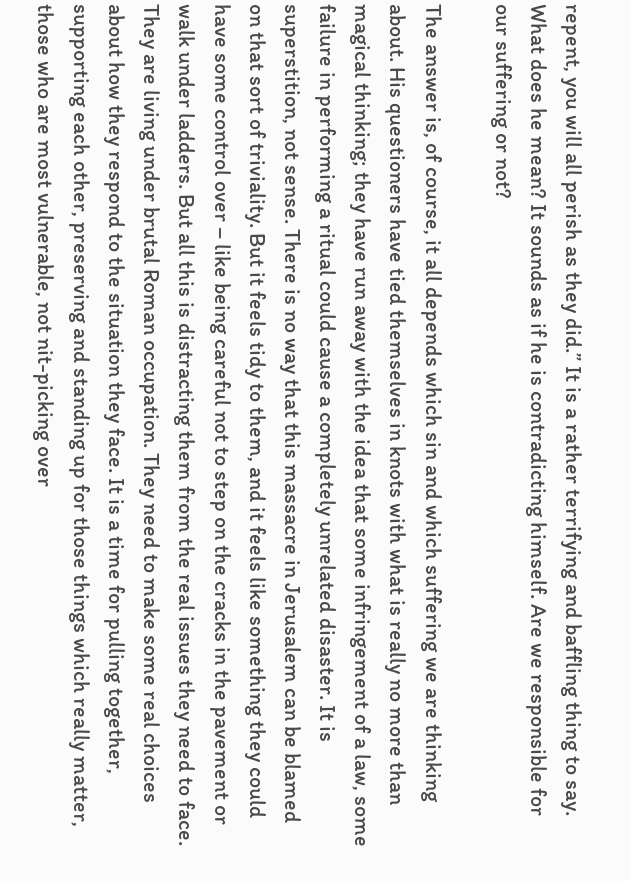repent, you will all perish as they did.” It is a rather terrifying and baffling thing to say. What does he mean? It sounds as if he is contradicting himself. Are we responsible for our suffering or not?

The answer is, of course, it all depends which sin and which suffering we are thinking about. His questioners have tied themselves in knots with what is really no more than magical thinking; they have run away with the idea that some infringement of a law, some failure in performing a ritual could cause a completely unrelated disaster. It is superstition, not sense. There is no way that this massacre in Jerusalem can be blamed on that sort of triviality. But it feels tidy to them, and it feels like something they could have some control over – like being careful not to step on the cracks in the pavement or walk under ladders. But all this is distracting them from the real issues they need to face. They are living under brutal Roman occupation. They need to make some real choices about how they respond to the situation they face. It is a time for pulling together, supporting each other, preserving and standing up for those things which really matter, those who are most vulnerable, not nit-picking over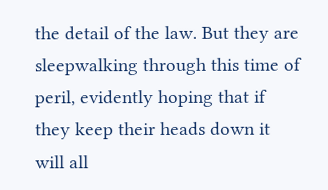the detail of the law. But they are sleepwalking through this time of peril, evidently hoping that if they keep their heads down it will all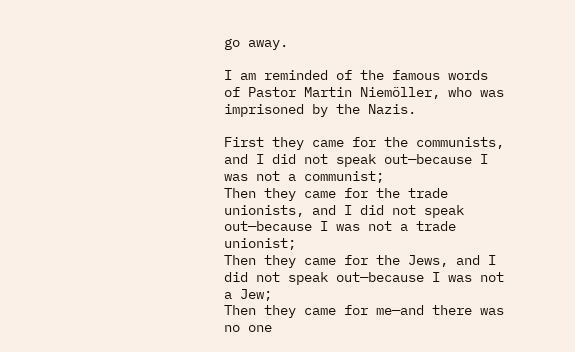go away.

I am reminded of the famous words of Pastor Martin Niemöller, who was imprisoned by the Nazis.

First they came for the communists, and I did not speak out—because I was not a communist;
Then they came for the trade unionists, and I did not speak out—because I was not a trade unionist;
Then they came for the Jews, and I did not speak out—because I was not a Jew;
Then they came for me—and there was no one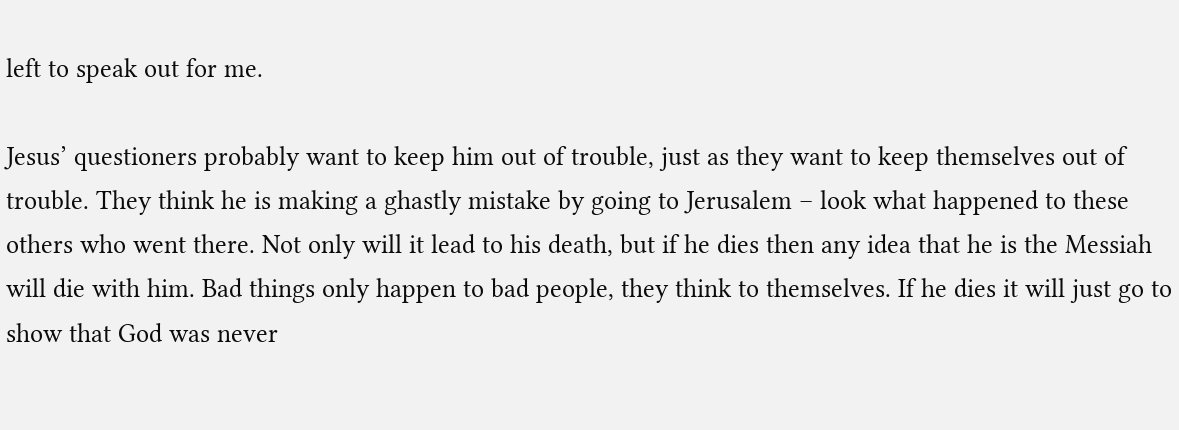left to speak out for me.

Jesus’ questioners probably want to keep him out of trouble, just as they want to keep themselves out of trouble. They think he is making a ghastly mistake by going to Jerusalem – look what happened to these others who went there. Not only will it lead to his death, but if he dies then any idea that he is the Messiah will die with him. Bad things only happen to bad people, they think to themselves. If he dies it will just go to show that God was never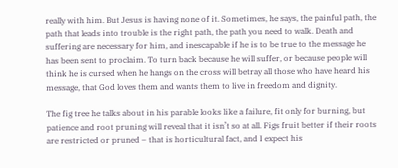really with him. But Jesus is having none of it. Sometimes, he says, the painful path, the path that leads into trouble is the right path, the path you need to walk. Death and suffering are necessary for him, and inescapable if he is to be true to the message he has been sent to proclaim. To turn back because he will suffer, or because people will think he is cursed when he hangs on the cross will betray all those who have heard his message, that God loves them and wants them to live in freedom and dignity.

The fig tree he talks about in his parable looks like a failure, fit only for burning, but patience and root pruning will reveal that it isn’t so at all. Figs fruit better if their roots are restricted or pruned – that is horticultural fact, and I expect his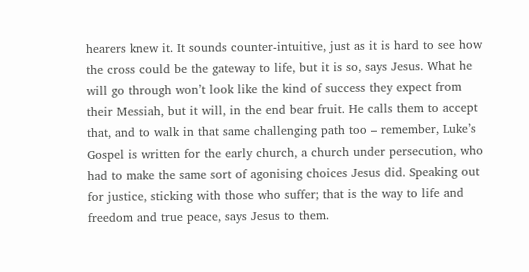hearers knew it. It sounds counter-intuitive, just as it is hard to see how the cross could be the gateway to life, but it is so, says Jesus. What he will go through won’t look like the kind of success they expect from their Messiah, but it will, in the end bear fruit. He calls them to accept that, and to walk in that same challenging path too – remember, Luke’s Gospel is written for the early church, a church under persecution, who had to make the same sort of agonising choices Jesus did. Speaking out for justice, sticking with those who suffer; that is the way to life and freedom and true peace, says Jesus to them.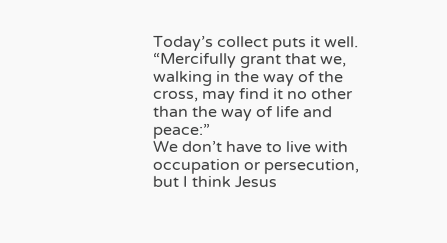Today’s collect puts it well. “Mercifully grant that we, walking in the way of the cross, may find it no other than the way of life and peace:”
We don’t have to live with occupation or persecution, but I think Jesus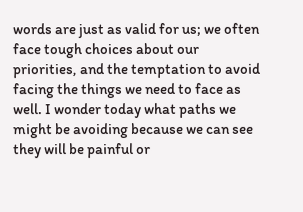words are just as valid for us; we often face tough choices about our priorities, and the temptation to avoid facing the things we need to face as well. I wonder today what paths we might be avoiding because we can see they will be painful or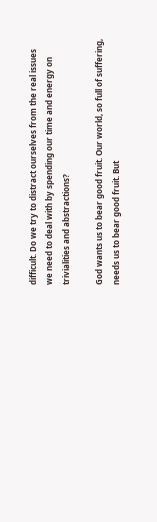difficult. Do we try to distract ourselves from the real issues we need to deal with by spending our time and energy on trivialities and abstractions?

God wants us to bear good fruit. Our world, so full of suffering, needs us to bear good fruit. But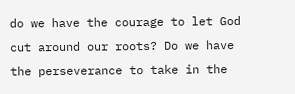do we have the courage to let God cut around our roots? Do we have the perseverance to take in the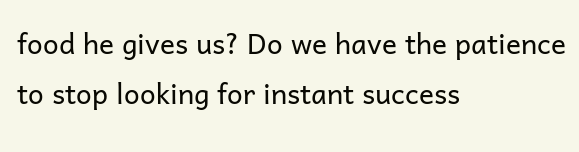food he gives us? Do we have the patience to stop looking for instant success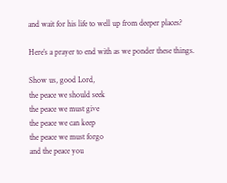and wait for his life to well up from deeper places?

Here’s a prayer to end with as we ponder these things.

Show us, good Lord,
the peace we should seek
the peace we must give
the peace we can keep
the peace we must forgo
and the peace you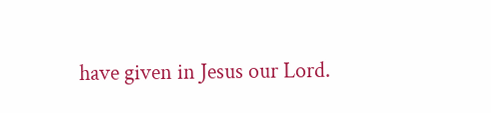have given in Jesus our Lord.